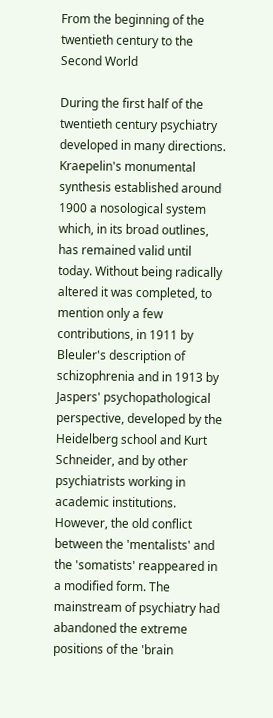From the beginning of the twentieth century to the Second World

During the first half of the twentieth century psychiatry developed in many directions. Kraepelin's monumental synthesis established around 1900 a nosological system which, in its broad outlines, has remained valid until today. Without being radically altered it was completed, to mention only a few contributions, in 1911 by Bleuler's description of schizophrenia and in 1913 by Jaspers' psychopathological perspective, developed by the Heidelberg school and Kurt Schneider, and by other psychiatrists working in academic institutions. However, the old conflict between the 'mentalists' and the 'somatists' reappeared in a modified form. The mainstream of psychiatry had abandoned the extreme positions of the 'brain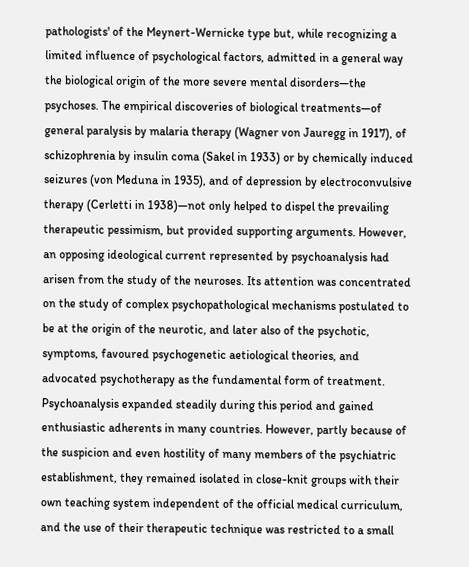pathologists' of the Meynert-Wernicke type but, while recognizing a limited influence of psychological factors, admitted in a general way the biological origin of the more severe mental disorders—the psychoses. The empirical discoveries of biological treatments—of general paralysis by malaria therapy (Wagner von Jauregg in 1917), of schizophrenia by insulin coma (Sakel in 1933) or by chemically induced seizures (von Meduna in 1935), and of depression by electroconvulsive therapy (Cerletti in 1938)—not only helped to dispel the prevailing therapeutic pessimism, but provided supporting arguments. However, an opposing ideological current represented by psychoanalysis had arisen from the study of the neuroses. Its attention was concentrated on the study of complex psychopathological mechanisms postulated to be at the origin of the neurotic, and later also of the psychotic, symptoms, favoured psychogenetic aetiological theories, and advocated psychotherapy as the fundamental form of treatment. Psychoanalysis expanded steadily during this period and gained enthusiastic adherents in many countries. However, partly because of the suspicion and even hostility of many members of the psychiatric establishment, they remained isolated in close-knit groups with their own teaching system independent of the official medical curriculum, and the use of their therapeutic technique was restricted to a small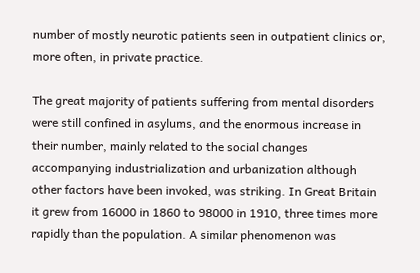number of mostly neurotic patients seen in outpatient clinics or, more often, in private practice.

The great majority of patients suffering from mental disorders were still confined in asylums, and the enormous increase in their number, mainly related to the social changes accompanying industrialization and urbanization although other factors have been invoked, was striking. In Great Britain it grew from 16000 in 1860 to 98000 in 1910, three times more rapidly than the population. A similar phenomenon was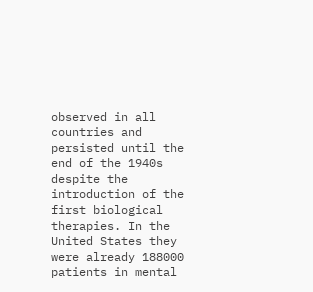observed in all countries and persisted until the end of the 1940s despite the introduction of the first biological therapies. In the United States they were already 188000 patients in mental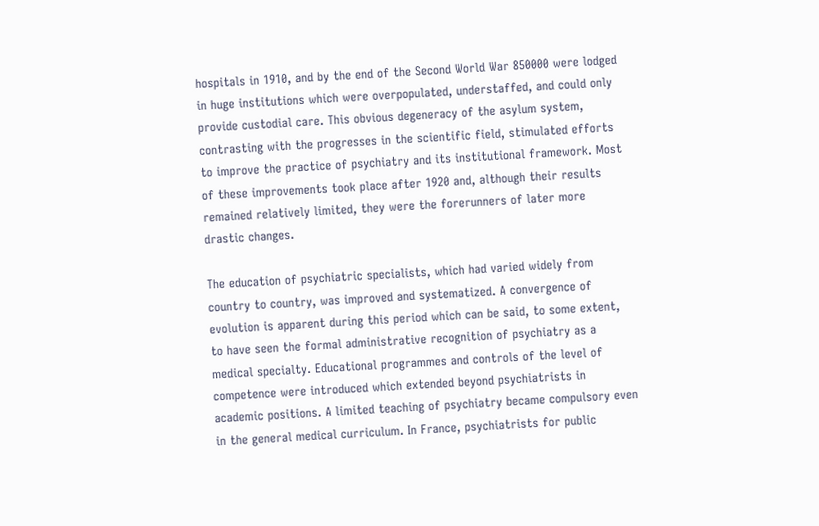hospitals in 1910, and by the end of the Second World War 850000 were lodged in huge institutions which were overpopulated, understaffed, and could only provide custodial care. This obvious degeneracy of the asylum system, contrasting with the progresses in the scientific field, stimulated efforts to improve the practice of psychiatry and its institutional framework. Most of these improvements took place after 1920 and, although their results remained relatively limited, they were the forerunners of later more drastic changes.

The education of psychiatric specialists, which had varied widely from country to country, was improved and systematized. A convergence of evolution is apparent during this period which can be said, to some extent, to have seen the formal administrative recognition of psychiatry as a medical specialty. Educational programmes and controls of the level of competence were introduced which extended beyond psychiatrists in academic positions. A limited teaching of psychiatry became compulsory even in the general medical curriculum. In France, psychiatrists for public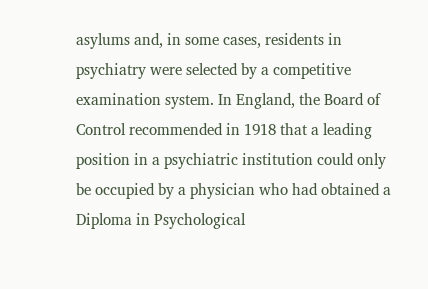asylums and, in some cases, residents in psychiatry were selected by a competitive examination system. In England, the Board of Control recommended in 1918 that a leading position in a psychiatric institution could only be occupied by a physician who had obtained a Diploma in Psychological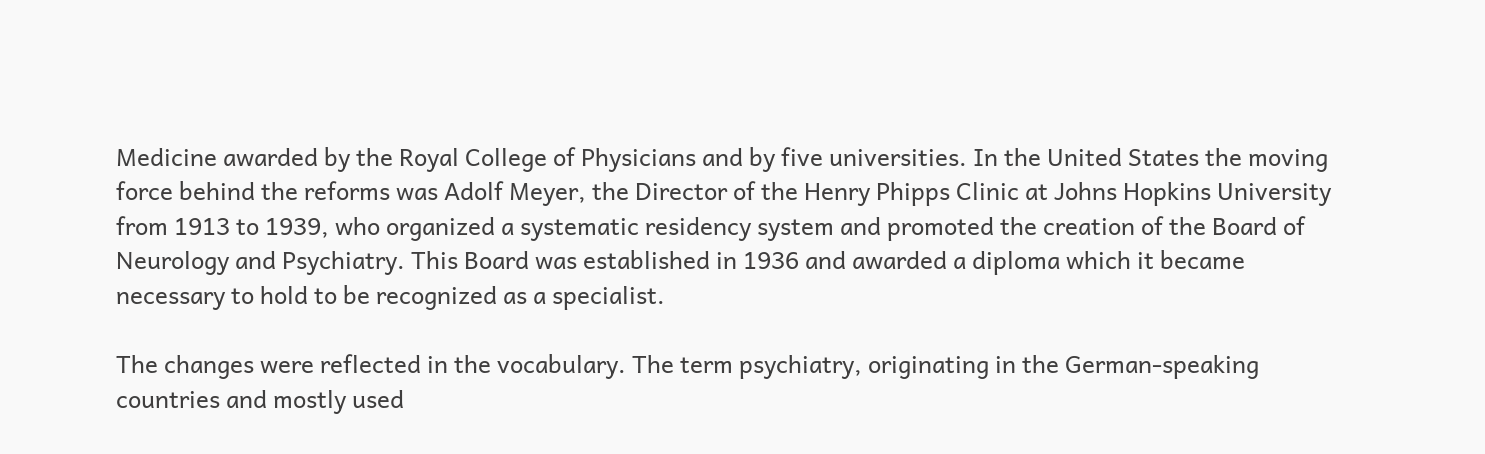Medicine awarded by the Royal College of Physicians and by five universities. In the United States the moving force behind the reforms was Adolf Meyer, the Director of the Henry Phipps Clinic at Johns Hopkins University from 1913 to 1939, who organized a systematic residency system and promoted the creation of the Board of Neurology and Psychiatry. This Board was established in 1936 and awarded a diploma which it became necessary to hold to be recognized as a specialist.

The changes were reflected in the vocabulary. The term psychiatry, originating in the German-speaking countries and mostly used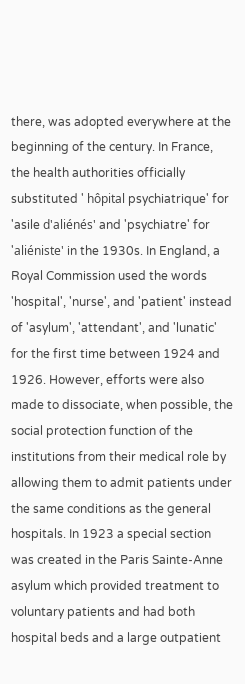there, was adopted everywhere at the beginning of the century. In France, the health authorities officially substituted ' hôpital psychiatrique' for 'asile d'aliénés' and 'psychiatre' for 'aliéniste' in the 1930s. In England, a Royal Commission used the words 'hospital', 'nurse', and 'patient' instead of 'asylum', 'attendant', and 'lunatic' for the first time between 1924 and 1926. However, efforts were also made to dissociate, when possible, the social protection function of the institutions from their medical role by allowing them to admit patients under the same conditions as the general hospitals. In 1923 a special section was created in the Paris Sainte-Anne asylum which provided treatment to voluntary patients and had both hospital beds and a large outpatient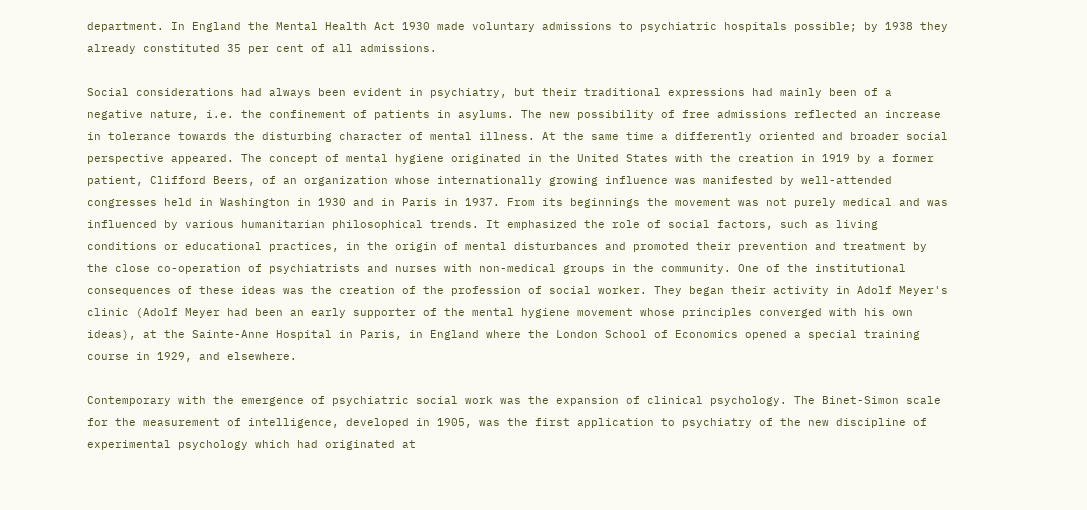department. In England the Mental Health Act 1930 made voluntary admissions to psychiatric hospitals possible; by 1938 they already constituted 35 per cent of all admissions.

Social considerations had always been evident in psychiatry, but their traditional expressions had mainly been of a negative nature, i.e. the confinement of patients in asylums. The new possibility of free admissions reflected an increase in tolerance towards the disturbing character of mental illness. At the same time a differently oriented and broader social perspective appeared. The concept of mental hygiene originated in the United States with the creation in 1919 by a former patient, Clifford Beers, of an organization whose internationally growing influence was manifested by well-attended congresses held in Washington in 1930 and in Paris in 1937. From its beginnings the movement was not purely medical and was influenced by various humanitarian philosophical trends. It emphasized the role of social factors, such as living conditions or educational practices, in the origin of mental disturbances and promoted their prevention and treatment by the close co-operation of psychiatrists and nurses with non-medical groups in the community. One of the institutional consequences of these ideas was the creation of the profession of social worker. They began their activity in Adolf Meyer's clinic (Adolf Meyer had been an early supporter of the mental hygiene movement whose principles converged with his own ideas), at the Sainte-Anne Hospital in Paris, in England where the London School of Economics opened a special training course in 1929, and elsewhere.

Contemporary with the emergence of psychiatric social work was the expansion of clinical psychology. The Binet-Simon scale for the measurement of intelligence, developed in 1905, was the first application to psychiatry of the new discipline of experimental psychology which had originated at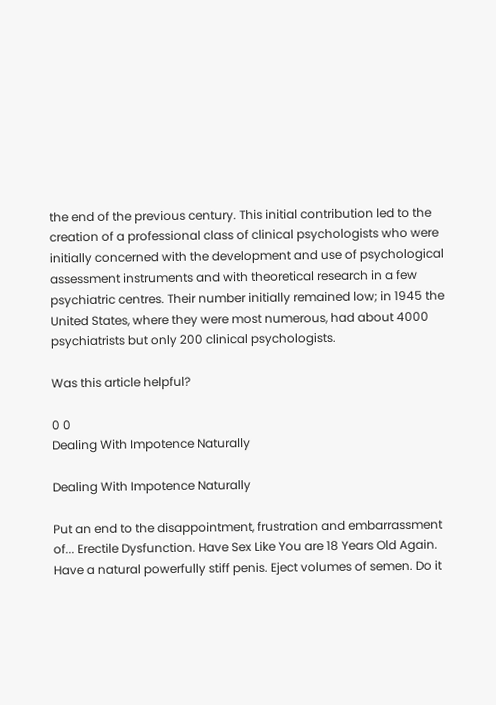the end of the previous century. This initial contribution led to the creation of a professional class of clinical psychologists who were initially concerned with the development and use of psychological assessment instruments and with theoretical research in a few psychiatric centres. Their number initially remained low; in 1945 the United States, where they were most numerous, had about 4000 psychiatrists but only 200 clinical psychologists.

Was this article helpful?

0 0
Dealing With Impotence Naturally

Dealing With Impotence Naturally

Put an end to the disappointment, frustration and embarrassment of... Erectile Dysfunction. Have Sex Like You are 18 Years Old Again. Have a natural powerfully stiff penis. Eject volumes of semen. Do it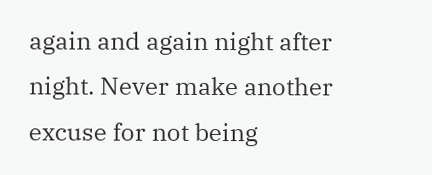again and again night after night. Never make another excuse for not being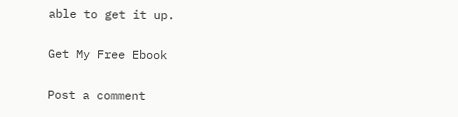able to get it up.

Get My Free Ebook

Post a comment